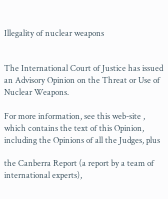Illegality of nuclear weapons


The International Court of Justice has issued an Advisory Opinion on the Threat or Use of Nuclear Weapons.

For more information, see this web-site , which contains the text of this Opinion, including the Opinions of all the Judges, plus

the Canberra Report (a report by a team of international experts),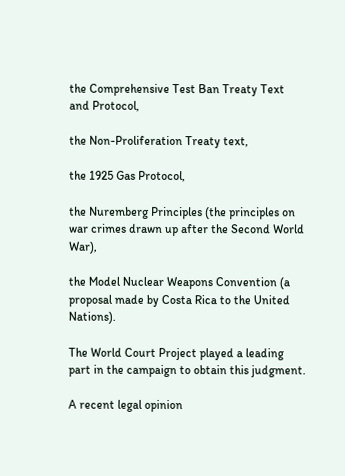the Comprehensive Test Ban Treaty Text and Protocol,

the Non-Proliferation Treaty text,

the 1925 Gas Protocol,

the Nuremberg Principles (the principles on war crimes drawn up after the Second World War),

the Model Nuclear Weapons Convention (a proposal made by Costa Rica to the United Nations).

The World Court Project played a leading part in the campaign to obtain this judgment.

A recent legal opinion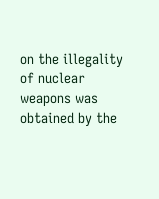on the illegality of nuclear weapons was obtained by the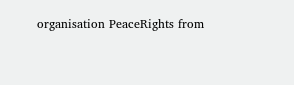organisation PeaceRights from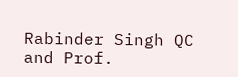Rabinder Singh QC and Prof.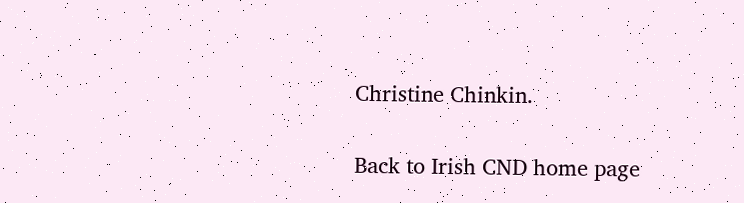Christine Chinkin.


Back to Irish CND home page